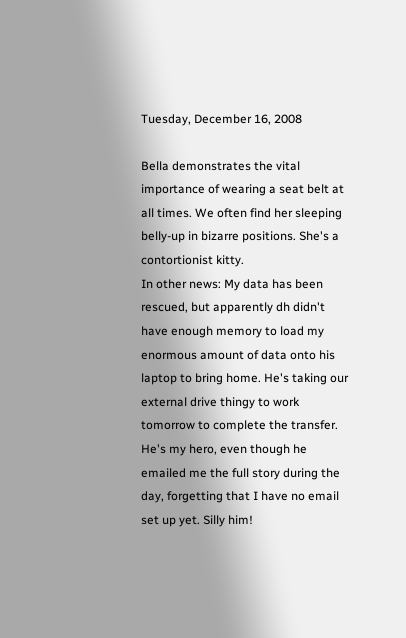Tuesday, December 16, 2008

Bella demonstrates the vital importance of wearing a seat belt at all times. We often find her sleeping belly-up in bizarre positions. She's a contortionist kitty.
In other news: My data has been rescued, but apparently dh didn't have enough memory to load my enormous amount of data onto his laptop to bring home. He's taking our external drive thingy to work tomorrow to complete the transfer. He's my hero, even though he emailed me the full story during the day, forgetting that I have no email set up yet. Silly him!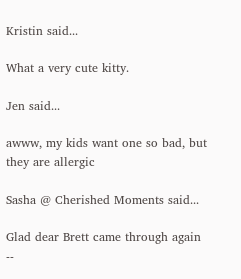Kristin said...

What a very cute kitty.

Jen said...

awww, my kids want one so bad, but they are allergic

Sasha @ Cherished Moments said...

Glad dear Brett came through again --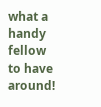what a handy fellow to have around!